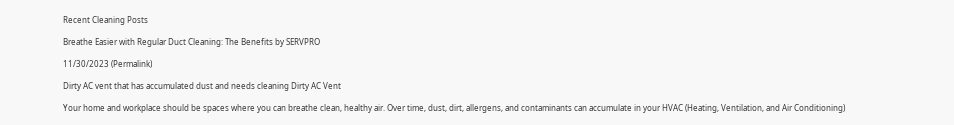Recent Cleaning Posts

Breathe Easier with Regular Duct Cleaning: The Benefits by SERVPRO

11/30/2023 (Permalink)

Dirty AC vent that has accumulated dust and needs cleaning Dirty AC Vent

Your home and workplace should be spaces where you can breathe clean, healthy air. Over time, dust, dirt, allergens, and contaminants can accumulate in your HVAC (Heating, Ventilation, and Air Conditioning)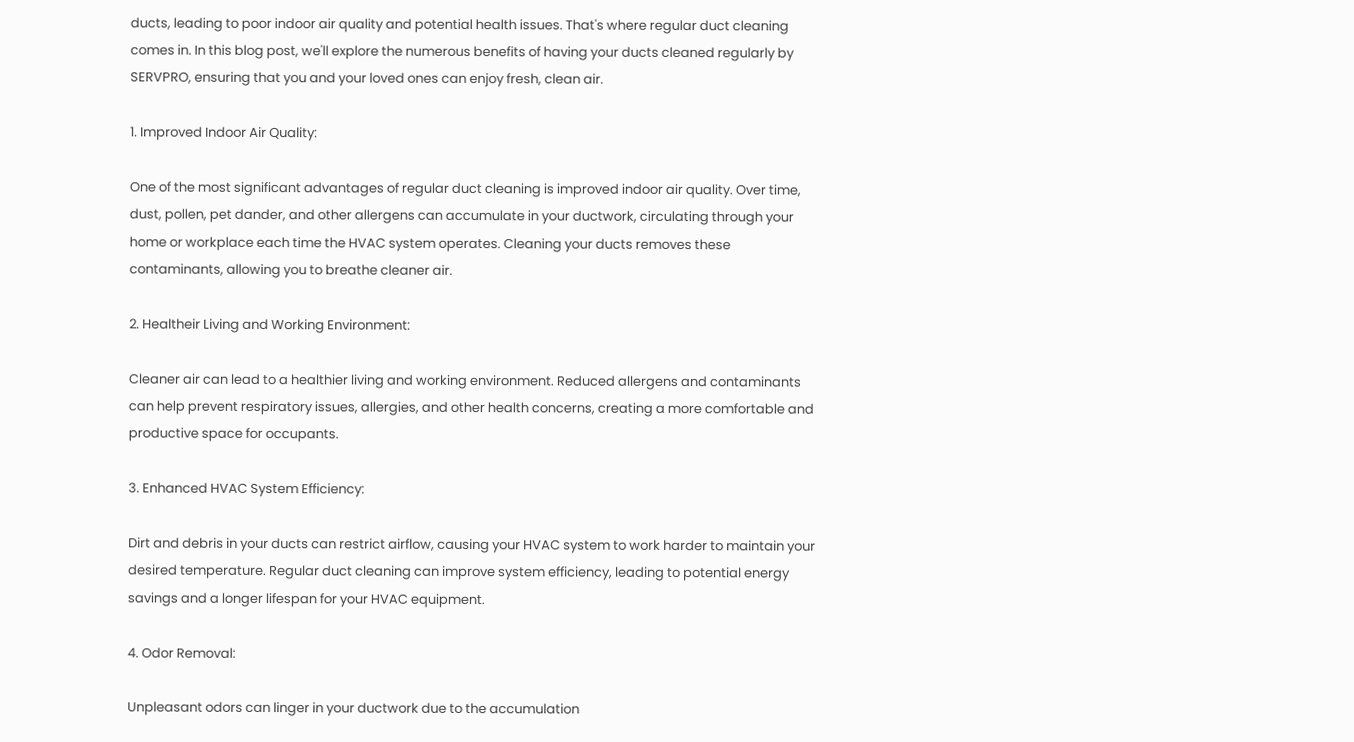ducts, leading to poor indoor air quality and potential health issues. That's where regular duct cleaning comes in. In this blog post, we'll explore the numerous benefits of having your ducts cleaned regularly by SERVPRO, ensuring that you and your loved ones can enjoy fresh, clean air.

1. Improved Indoor Air Quality:

One of the most significant advantages of regular duct cleaning is improved indoor air quality. Over time, dust, pollen, pet dander, and other allergens can accumulate in your ductwork, circulating through your home or workplace each time the HVAC system operates. Cleaning your ducts removes these contaminants, allowing you to breathe cleaner air.

2. Healtheir Living and Working Environment:

Cleaner air can lead to a healthier living and working environment. Reduced allergens and contaminants can help prevent respiratory issues, allergies, and other health concerns, creating a more comfortable and productive space for occupants.

3. Enhanced HVAC System Efficiency:

Dirt and debris in your ducts can restrict airflow, causing your HVAC system to work harder to maintain your desired temperature. Regular duct cleaning can improve system efficiency, leading to potential energy savings and a longer lifespan for your HVAC equipment.

4. Odor Removal:

Unpleasant odors can linger in your ductwork due to the accumulation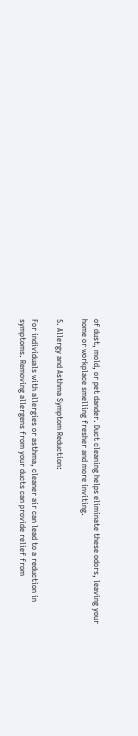of dust, mold, or pet dander. Duct cleaning helps eliminate these odors, leaving your home or workplace smelling fresher and more inviting.

5. Allergy and Asthma Symptom Reduction:

For individuals with allergies or asthma, cleaner air can lead to a reduction in symptoms. Removing allergens from your ducts can provide relief from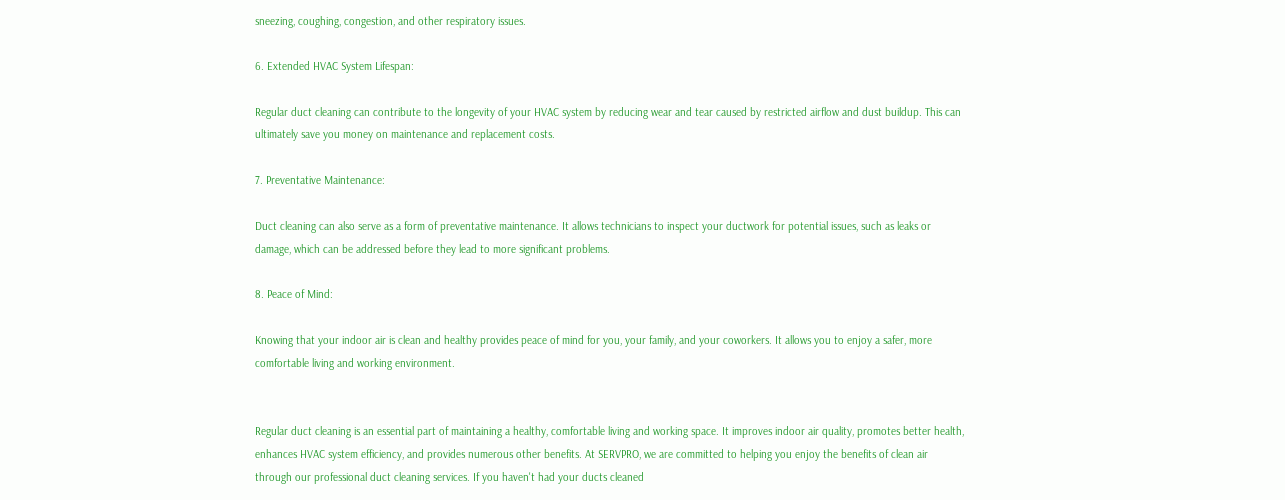sneezing, coughing, congestion, and other respiratory issues.

6. Extended HVAC System Lifespan:

Regular duct cleaning can contribute to the longevity of your HVAC system by reducing wear and tear caused by restricted airflow and dust buildup. This can ultimately save you money on maintenance and replacement costs.

7. Preventative Maintenance:

Duct cleaning can also serve as a form of preventative maintenance. It allows technicians to inspect your ductwork for potential issues, such as leaks or damage, which can be addressed before they lead to more significant problems.

8. Peace of Mind:

Knowing that your indoor air is clean and healthy provides peace of mind for you, your family, and your coworkers. It allows you to enjoy a safer, more comfortable living and working environment.


Regular duct cleaning is an essential part of maintaining a healthy, comfortable living and working space. It improves indoor air quality, promotes better health, enhances HVAC system efficiency, and provides numerous other benefits. At SERVPRO, we are committed to helping you enjoy the benefits of clean air through our professional duct cleaning services. If you haven't had your ducts cleaned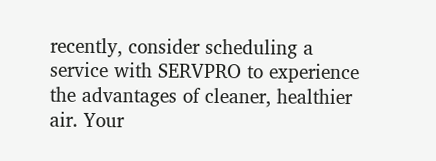recently, consider scheduling a service with SERVPRO to experience the advantages of cleaner, healthier air. Your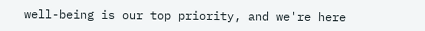well-being is our top priority, and we're here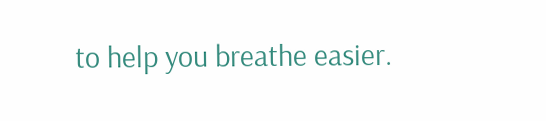to help you breathe easier.